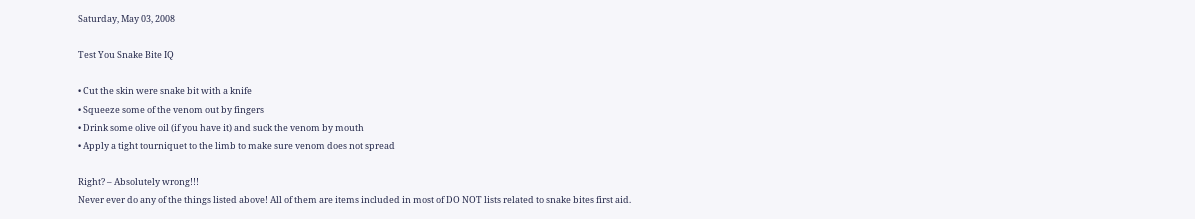Saturday, May 03, 2008

Test You Snake Bite IQ

• Cut the skin were snake bit with a knife
• Squeeze some of the venom out by fingers
• Drink some olive oil (if you have it) and suck the venom by mouth
• Apply a tight tourniquet to the limb to make sure venom does not spread

Right? – Absolutely wrong!!!
Never ever do any of the things listed above! All of them are items included in most of DO NOT lists related to snake bites first aid.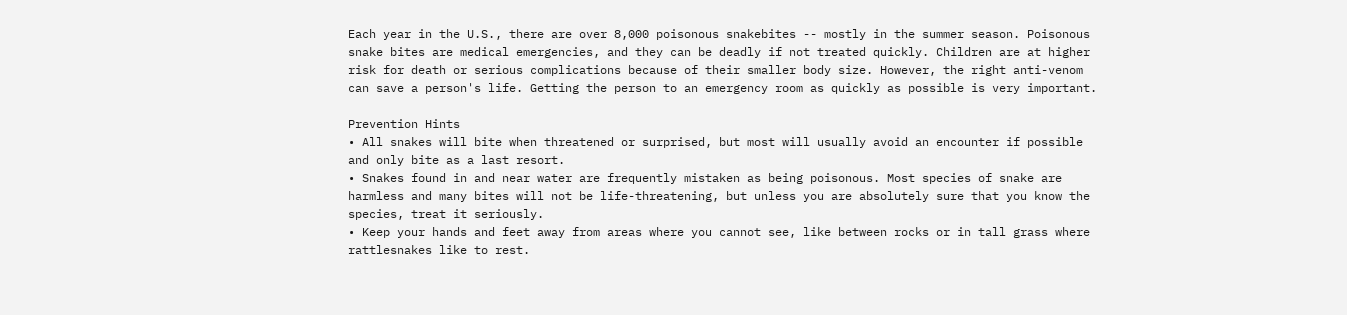Each year in the U.S., there are over 8,000 poisonous snakebites -- mostly in the summer season. Poisonous snake bites are medical emergencies, and they can be deadly if not treated quickly. Children are at higher risk for death or serious complications because of their smaller body size. However, the right anti-venom can save a person's life. Getting the person to an emergency room as quickly as possible is very important.

Prevention Hints
• All snakes will bite when threatened or surprised, but most will usually avoid an encounter if possible and only bite as a last resort.
• Snakes found in and near water are frequently mistaken as being poisonous. Most species of snake are harmless and many bites will not be life-threatening, but unless you are absolutely sure that you know the species, treat it seriously.
• Keep your hands and feet away from areas where you cannot see, like between rocks or in tall grass where rattlesnakes like to rest.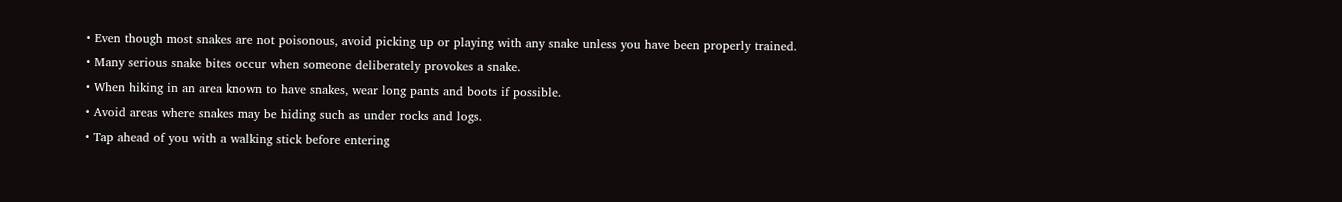• Even though most snakes are not poisonous, avoid picking up or playing with any snake unless you have been properly trained.
• Many serious snake bites occur when someone deliberately provokes a snake.
• When hiking in an area known to have snakes, wear long pants and boots if possible.
• Avoid areas where snakes may be hiding such as under rocks and logs.
• Tap ahead of you with a walking stick before entering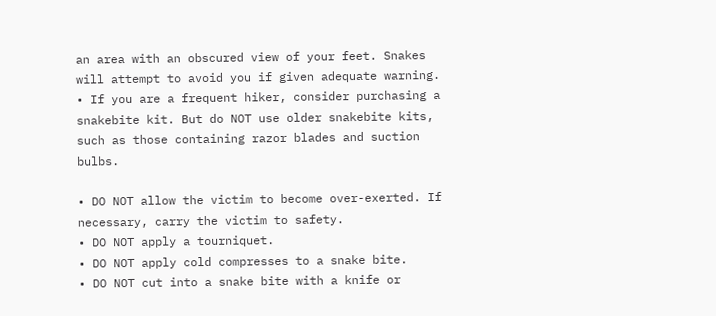an area with an obscured view of your feet. Snakes will attempt to avoid you if given adequate warning.
• If you are a frequent hiker, consider purchasing a snakebite kit. But do NOT use older snakebite kits, such as those containing razor blades and suction bulbs.

• DO NOT allow the victim to become over-exerted. If necessary, carry the victim to safety.
• DO NOT apply a tourniquet.
• DO NOT apply cold compresses to a snake bite.
• DO NOT cut into a snake bite with a knife or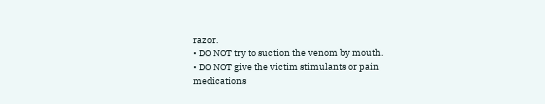razor.
• DO NOT try to suction the venom by mouth.
• DO NOT give the victim stimulants or pain medications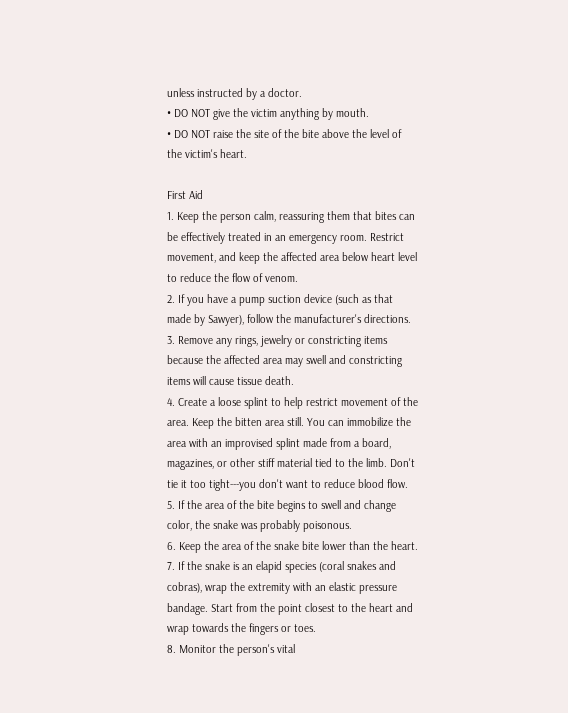unless instructed by a doctor.
• DO NOT give the victim anything by mouth.
• DO NOT raise the site of the bite above the level of the victim's heart.

First Aid
1. Keep the person calm, reassuring them that bites can be effectively treated in an emergency room. Restrict movement, and keep the affected area below heart level to reduce the flow of venom.
2. If you have a pump suction device (such as that made by Sawyer), follow the manufacturer's directions.
3. Remove any rings, jewelry or constricting items because the affected area may swell and constricting items will cause tissue death.
4. Create a loose splint to help restrict movement of the area. Keep the bitten area still. You can immobilize the area with an improvised splint made from a board, magazines, or other stiff material tied to the limb. Don't tie it too tight---you don't want to reduce blood flow.
5. If the area of the bite begins to swell and change color, the snake was probably poisonous.
6. Keep the area of the snake bite lower than the heart.
7. If the snake is an elapid species (coral snakes and cobras), wrap the extremity with an elastic pressure bandage. Start from the point closest to the heart and wrap towards the fingers or toes.
8. Monitor the person's vital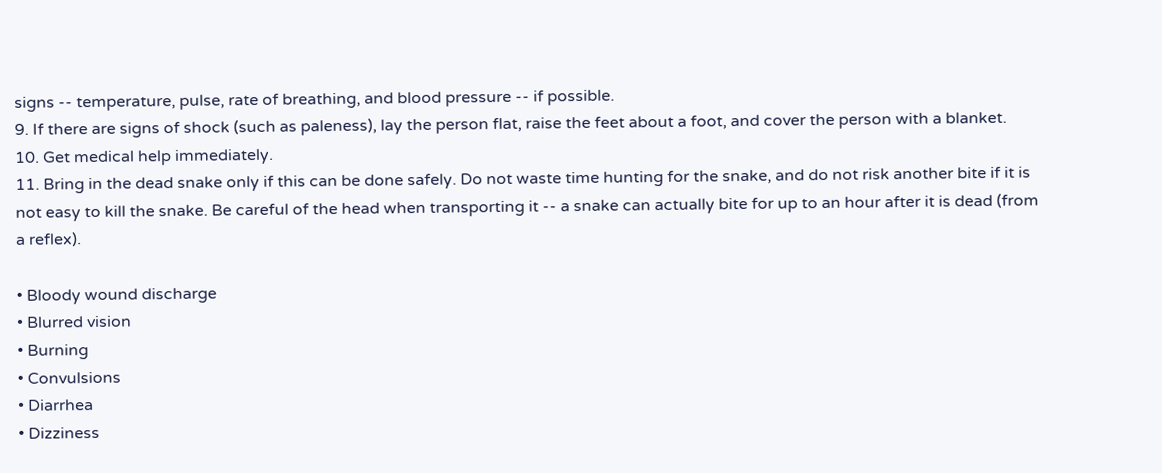signs -- temperature, pulse, rate of breathing, and blood pressure -- if possible.
9. If there are signs of shock (such as paleness), lay the person flat, raise the feet about a foot, and cover the person with a blanket.
10. Get medical help immediately.
11. Bring in the dead snake only if this can be done safely. Do not waste time hunting for the snake, and do not risk another bite if it is not easy to kill the snake. Be careful of the head when transporting it -- a snake can actually bite for up to an hour after it is dead (from a reflex).

• Bloody wound discharge
• Blurred vision
• Burning
• Convulsions
• Diarrhea
• Dizziness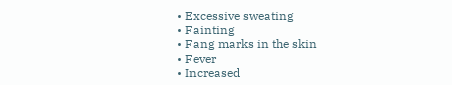• Excessive sweating
• Fainting
• Fang marks in the skin
• Fever
• Increased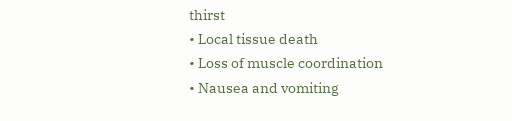thirst
• Local tissue death
• Loss of muscle coordination
• Nausea and vomiting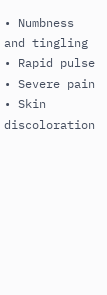• Numbness and tingling
• Rapid pulse
• Severe pain
• Skin discoloration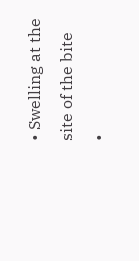• Swelling at the site of the bite
•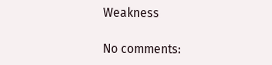Weakness

No comments: